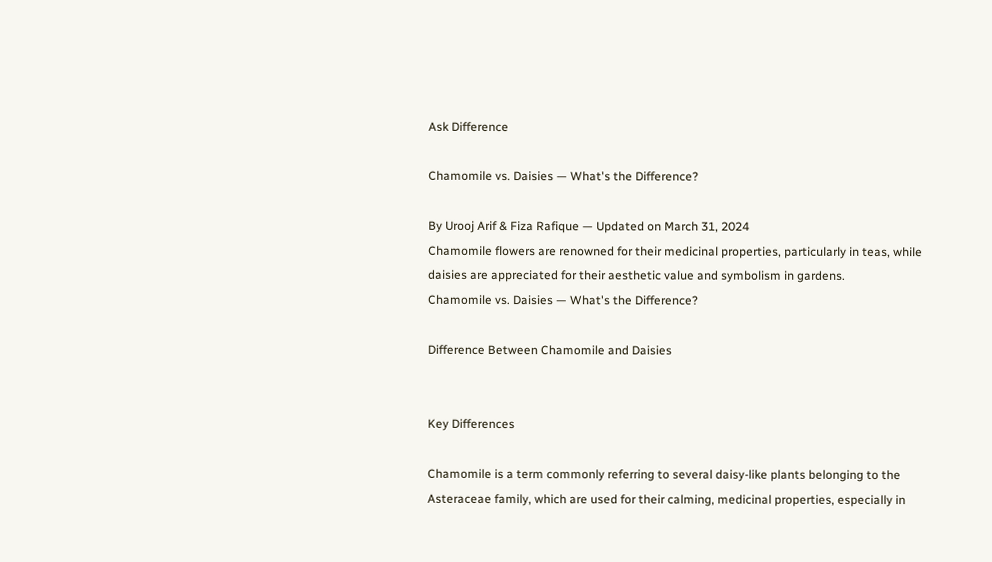Ask Difference

Chamomile vs. Daisies — What's the Difference?

By Urooj Arif & Fiza Rafique — Updated on March 31, 2024
Chamomile flowers are renowned for their medicinal properties, particularly in teas, while daisies are appreciated for their aesthetic value and symbolism in gardens.
Chamomile vs. Daisies — What's the Difference?

Difference Between Chamomile and Daisies


Key Differences

Chamomile is a term commonly referring to several daisy-like plants belonging to the Asteraceae family, which are used for their calming, medicinal properties, especially in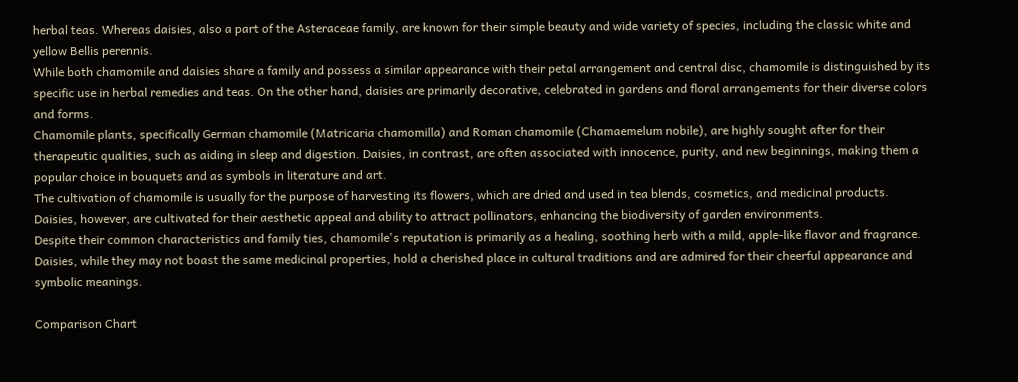herbal teas. Whereas daisies, also a part of the Asteraceae family, are known for their simple beauty and wide variety of species, including the classic white and yellow Bellis perennis.
While both chamomile and daisies share a family and possess a similar appearance with their petal arrangement and central disc, chamomile is distinguished by its specific use in herbal remedies and teas. On the other hand, daisies are primarily decorative, celebrated in gardens and floral arrangements for their diverse colors and forms.
Chamomile plants, specifically German chamomile (Matricaria chamomilla) and Roman chamomile (Chamaemelum nobile), are highly sought after for their therapeutic qualities, such as aiding in sleep and digestion. Daisies, in contrast, are often associated with innocence, purity, and new beginnings, making them a popular choice in bouquets and as symbols in literature and art.
The cultivation of chamomile is usually for the purpose of harvesting its flowers, which are dried and used in tea blends, cosmetics, and medicinal products. Daisies, however, are cultivated for their aesthetic appeal and ability to attract pollinators, enhancing the biodiversity of garden environments.
Despite their common characteristics and family ties, chamomile's reputation is primarily as a healing, soothing herb with a mild, apple-like flavor and fragrance. Daisies, while they may not boast the same medicinal properties, hold a cherished place in cultural traditions and are admired for their cheerful appearance and symbolic meanings.

Comparison Chart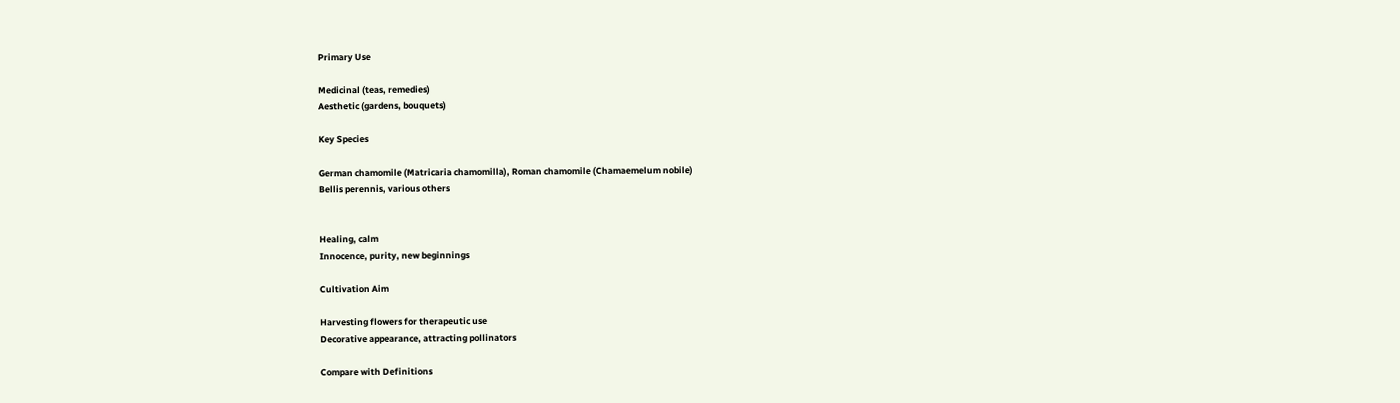Primary Use

Medicinal (teas, remedies)
Aesthetic (gardens, bouquets)

Key Species

German chamomile (Matricaria chamomilla), Roman chamomile (Chamaemelum nobile)
Bellis perennis, various others


Healing, calm
Innocence, purity, new beginnings

Cultivation Aim

Harvesting flowers for therapeutic use
Decorative appearance, attracting pollinators

Compare with Definitions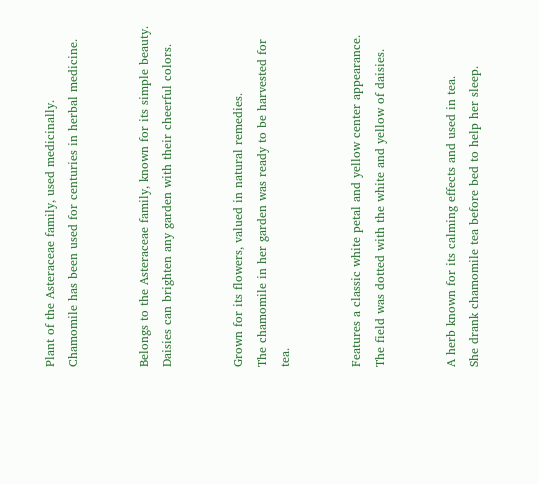Plant of the Asteraceae family, used medicinally.
Chamomile has been used for centuries in herbal medicine.


Belongs to the Asteraceae family, known for its simple beauty.
Daisies can brighten any garden with their cheerful colors.


Grown for its flowers, valued in natural remedies.
The chamomile in her garden was ready to be harvested for tea.


Features a classic white petal and yellow center appearance.
The field was dotted with the white and yellow of daisies.


A herb known for its calming effects and used in tea.
She drank chamomile tea before bed to help her sleep.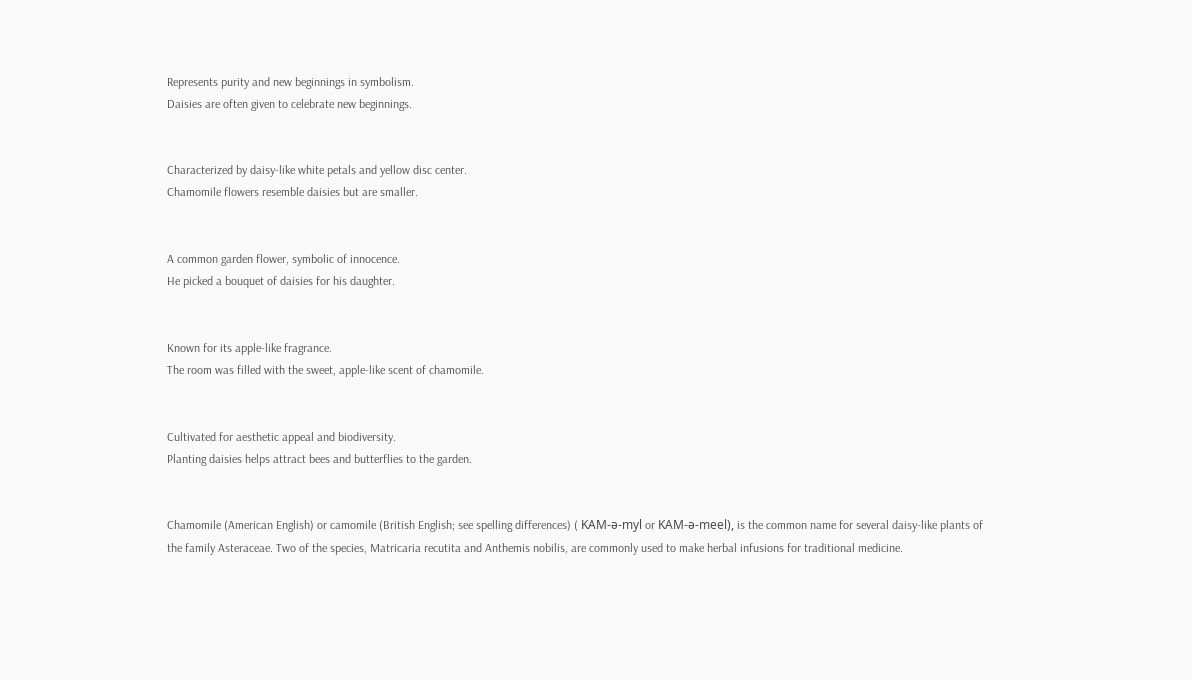Represents purity and new beginnings in symbolism.
Daisies are often given to celebrate new beginnings.


Characterized by daisy-like white petals and yellow disc center.
Chamomile flowers resemble daisies but are smaller.


A common garden flower, symbolic of innocence.
He picked a bouquet of daisies for his daughter.


Known for its apple-like fragrance.
The room was filled with the sweet, apple-like scent of chamomile.


Cultivated for aesthetic appeal and biodiversity.
Planting daisies helps attract bees and butterflies to the garden.


Chamomile (American English) or camomile (British English; see spelling differences) ( KAM-ə-myl or KAM-ə-meel), is the common name for several daisy-like plants of the family Asteraceae. Two of the species, Matricaria recutita and Anthemis nobilis, are commonly used to make herbal infusions for traditional medicine.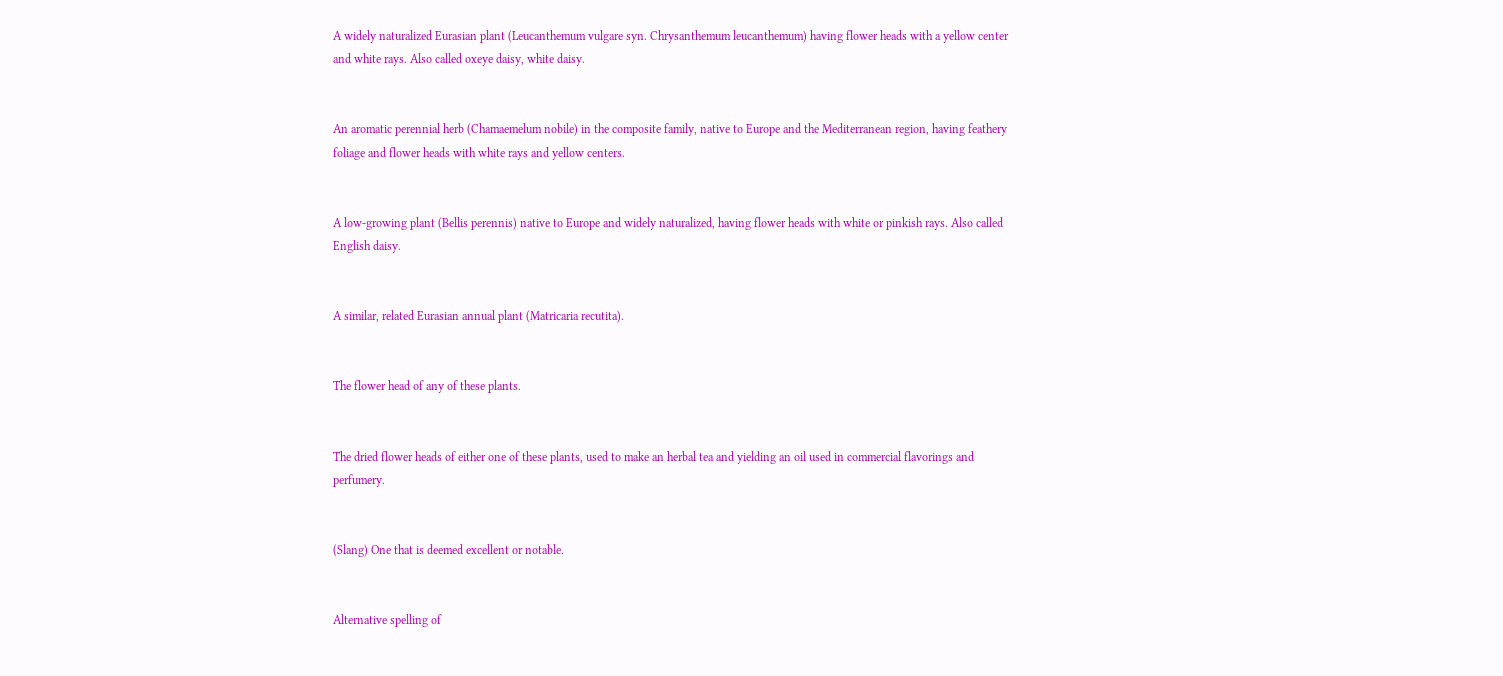A widely naturalized Eurasian plant (Leucanthemum vulgare syn. Chrysanthemum leucanthemum) having flower heads with a yellow center and white rays. Also called oxeye daisy, white daisy.


An aromatic perennial herb (Chamaemelum nobile) in the composite family, native to Europe and the Mediterranean region, having feathery foliage and flower heads with white rays and yellow centers.


A low-growing plant (Bellis perennis) native to Europe and widely naturalized, having flower heads with white or pinkish rays. Also called English daisy.


A similar, related Eurasian annual plant (Matricaria recutita).


The flower head of any of these plants.


The dried flower heads of either one of these plants, used to make an herbal tea and yielding an oil used in commercial flavorings and perfumery.


(Slang) One that is deemed excellent or notable.


Alternative spelling of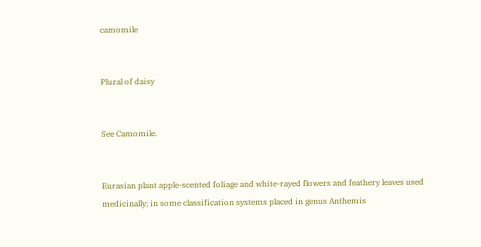camomile


Plural of daisy


See Camomile.


Eurasian plant apple-scented foliage and white-rayed flowers and feathery leaves used medicinally; in some classification systems placed in genus Anthemis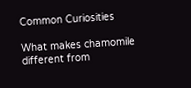Common Curiosities

What makes chamomile different from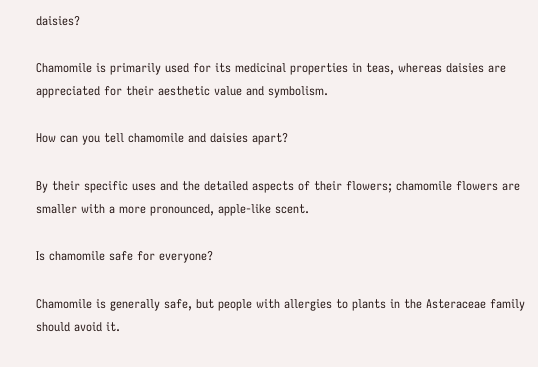daisies?

Chamomile is primarily used for its medicinal properties in teas, whereas daisies are appreciated for their aesthetic value and symbolism.

How can you tell chamomile and daisies apart?

By their specific uses and the detailed aspects of their flowers; chamomile flowers are smaller with a more pronounced, apple-like scent.

Is chamomile safe for everyone?

Chamomile is generally safe, but people with allergies to plants in the Asteraceae family should avoid it.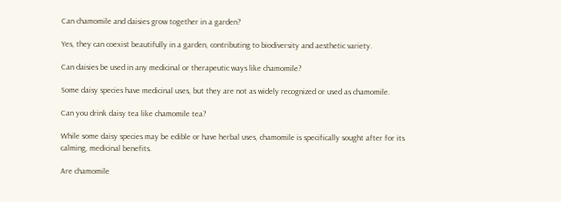Can chamomile and daisies grow together in a garden?

Yes, they can coexist beautifully in a garden, contributing to biodiversity and aesthetic variety.

Can daisies be used in any medicinal or therapeutic ways like chamomile?

Some daisy species have medicinal uses, but they are not as widely recognized or used as chamomile.

Can you drink daisy tea like chamomile tea?

While some daisy species may be edible or have herbal uses, chamomile is specifically sought after for its calming, medicinal benefits.

Are chamomile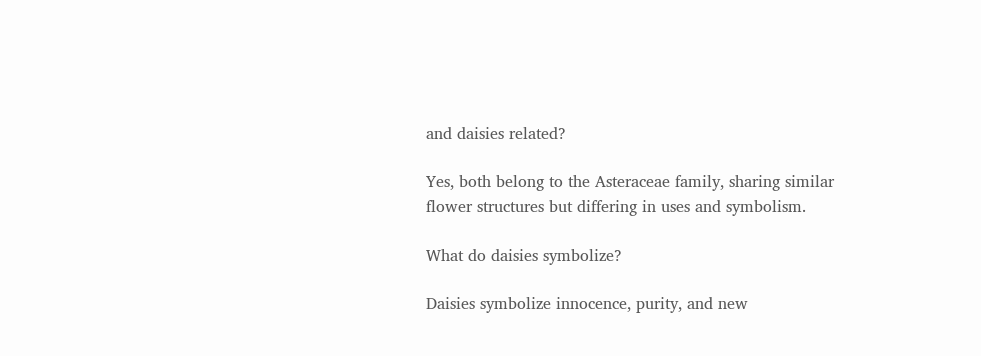and daisies related?

Yes, both belong to the Asteraceae family, sharing similar flower structures but differing in uses and symbolism.

What do daisies symbolize?

Daisies symbolize innocence, purity, and new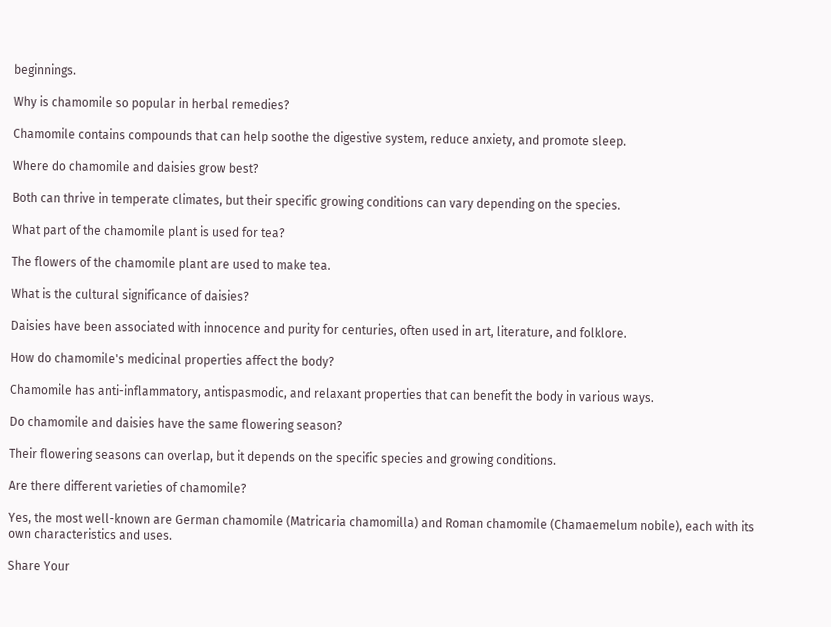beginnings.

Why is chamomile so popular in herbal remedies?

Chamomile contains compounds that can help soothe the digestive system, reduce anxiety, and promote sleep.

Where do chamomile and daisies grow best?

Both can thrive in temperate climates, but their specific growing conditions can vary depending on the species.

What part of the chamomile plant is used for tea?

The flowers of the chamomile plant are used to make tea.

What is the cultural significance of daisies?

Daisies have been associated with innocence and purity for centuries, often used in art, literature, and folklore.

How do chamomile's medicinal properties affect the body?

Chamomile has anti-inflammatory, antispasmodic, and relaxant properties that can benefit the body in various ways.

Do chamomile and daisies have the same flowering season?

Their flowering seasons can overlap, but it depends on the specific species and growing conditions.

Are there different varieties of chamomile?

Yes, the most well-known are German chamomile (Matricaria chamomilla) and Roman chamomile (Chamaemelum nobile), each with its own characteristics and uses.

Share Your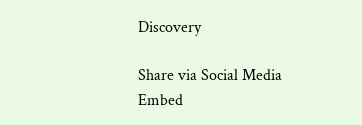Discovery

Share via Social Media
Embed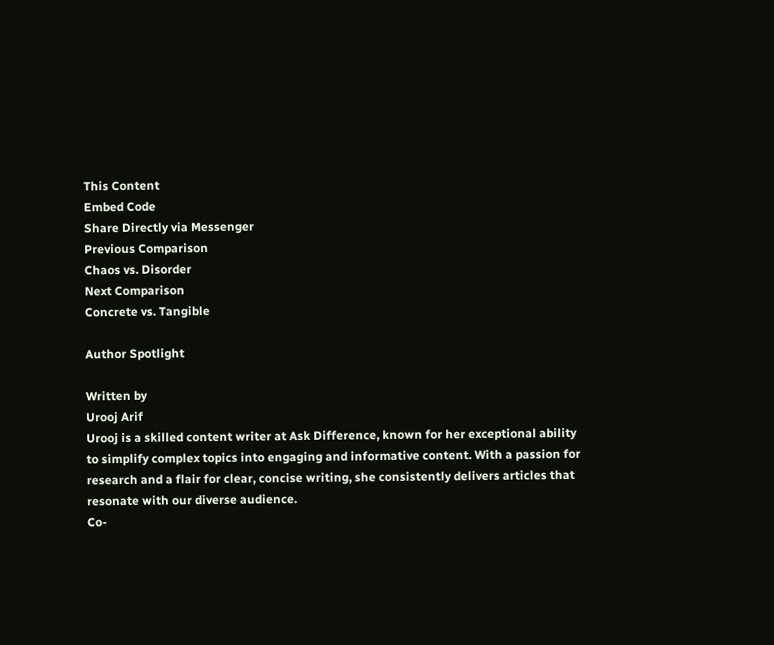This Content
Embed Code
Share Directly via Messenger
Previous Comparison
Chaos vs. Disorder
Next Comparison
Concrete vs. Tangible

Author Spotlight

Written by
Urooj Arif
Urooj is a skilled content writer at Ask Difference, known for her exceptional ability to simplify complex topics into engaging and informative content. With a passion for research and a flair for clear, concise writing, she consistently delivers articles that resonate with our diverse audience.
Co-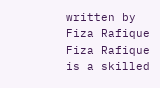written by
Fiza Rafique
Fiza Rafique is a skilled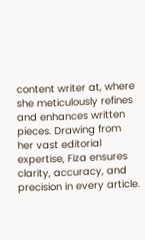content writer at, where she meticulously refines and enhances written pieces. Drawing from her vast editorial expertise, Fiza ensures clarity, accuracy, and precision in every article.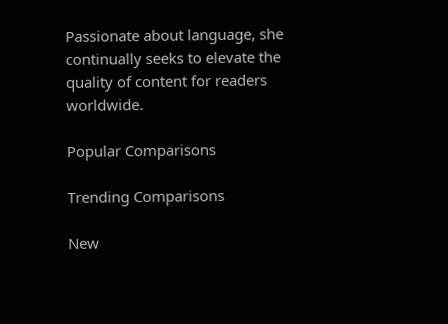Passionate about language, she continually seeks to elevate the quality of content for readers worldwide.

Popular Comparisons

Trending Comparisons

New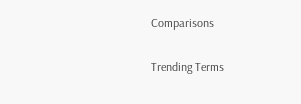Comparisons

Trending Terms